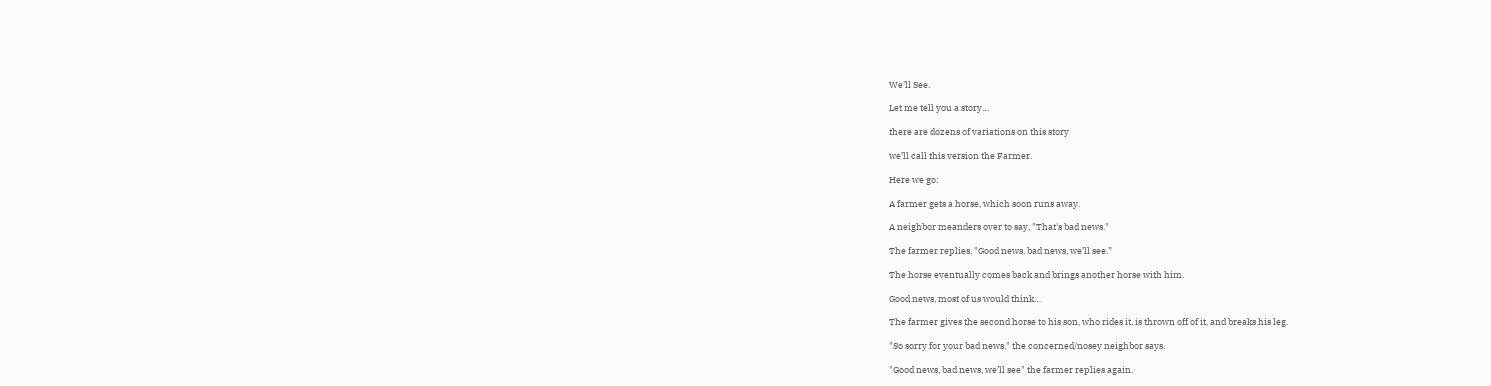We'll See.

Let me tell you a story…

there are dozens of variations on this story

we’ll call this version the Farmer.

Here we go:

A farmer gets a horse, which soon runs away.

A neighbor meanders over to say, "That's bad news."

The farmer replies, "Good news, bad news, we’ll see.”

The horse eventually comes back and brings another horse with him.

Good news, most of us would think…

The farmer gives the second horse to his son, who rides it, is thrown off of it, and breaks his leg.

"So sorry for your bad news," the concerned/nosey neighbor says.

"Good news, bad news, we’ll see" the farmer replies again.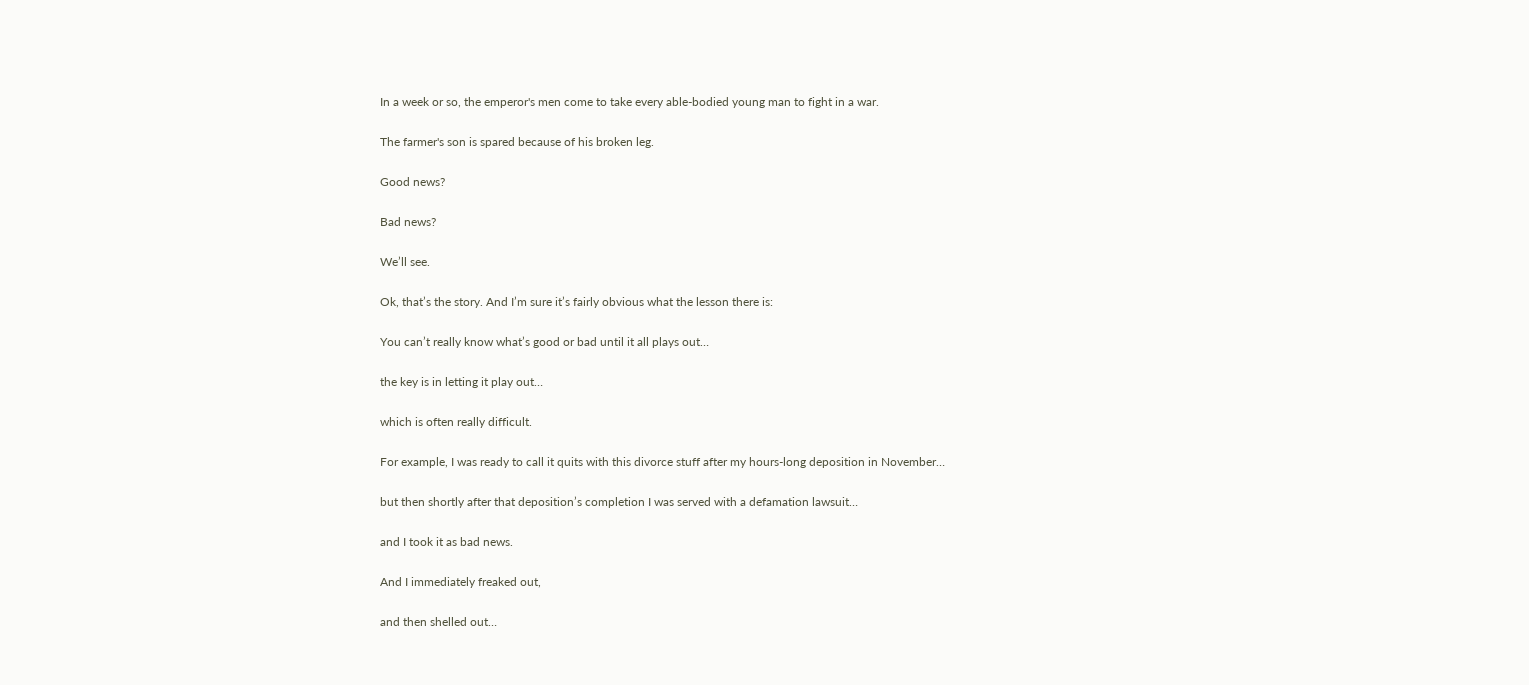In a week or so, the emperor's men come to take every able-bodied young man to fight in a war.

The farmer's son is spared because of his broken leg.

Good news?

Bad news?

We’ll see.

Ok, that’s the story. And I’m sure it’s fairly obvious what the lesson there is:

You can’t really know what’s good or bad until it all plays out…

the key is in letting it play out…

which is often really difficult.

For example, I was ready to call it quits with this divorce stuff after my hours-long deposition in November…

but then shortly after that deposition’s completion I was served with a defamation lawsuit…

and I took it as bad news.

And I immediately freaked out,

and then shelled out…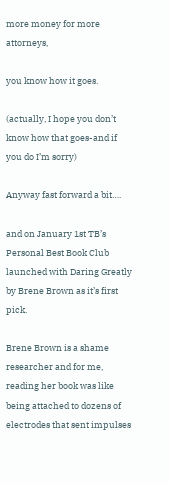more money for more attorneys,

you know how it goes.

(actually, I hope you don’t know how that goes-and if you do I’m sorry)

Anyway fast forward a bit….

and on January 1st TB’s Personal Best Book Club launched with Daring Greatly by Brene Brown as it’s first pick.

Brene Brown is a shame researcher and for me, reading her book was like being attached to dozens of electrodes that sent impulses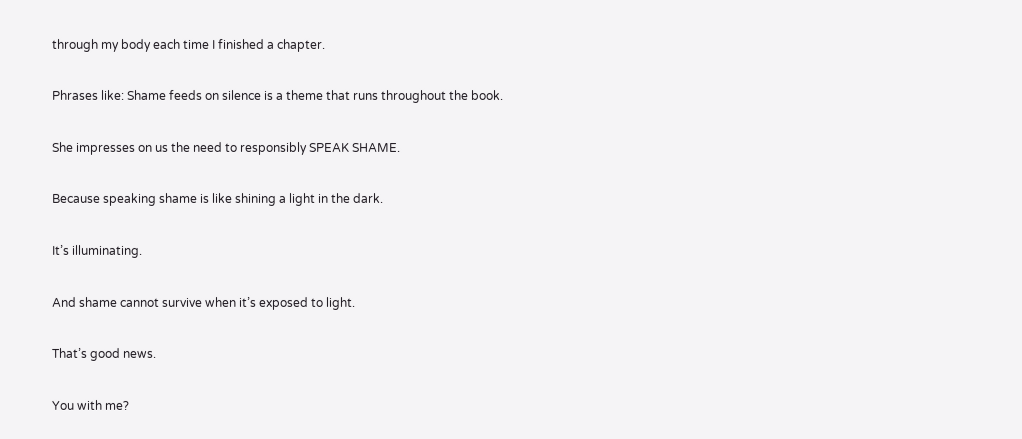through my body each time I finished a chapter.

Phrases like: Shame feeds on silence is a theme that runs throughout the book.

She impresses on us the need to responsibly SPEAK SHAME.

Because speaking shame is like shining a light in the dark.

It’s illuminating.

And shame cannot survive when it’s exposed to light.

That’s good news.

You with me?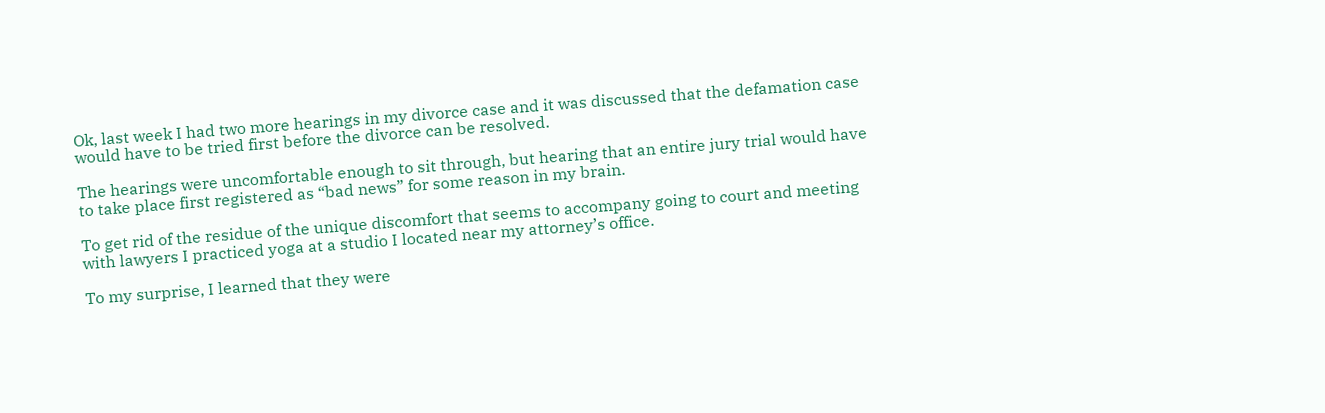Ok, last week I had two more hearings in my divorce case and it was discussed that the defamation case would have to be tried first before the divorce can be resolved.

The hearings were uncomfortable enough to sit through, but hearing that an entire jury trial would have to take place first registered as “bad news” for some reason in my brain.

To get rid of the residue of the unique discomfort that seems to accompany going to court and meeting with lawyers I practiced yoga at a studio I located near my attorney’s office.

To my surprise, I learned that they were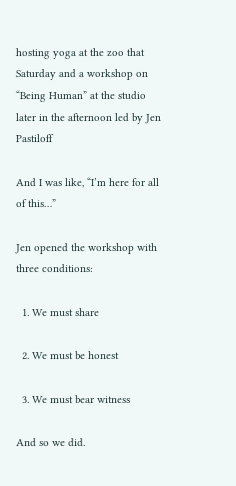hosting yoga at the zoo that Saturday and a workshop on “Being Human” at the studio later in the afternoon led by Jen Pastiloff

And I was like, “I’m here for all of this…”

Jen opened the workshop with three conditions:

  1. We must share

  2. We must be honest

  3. We must bear witness

And so we did.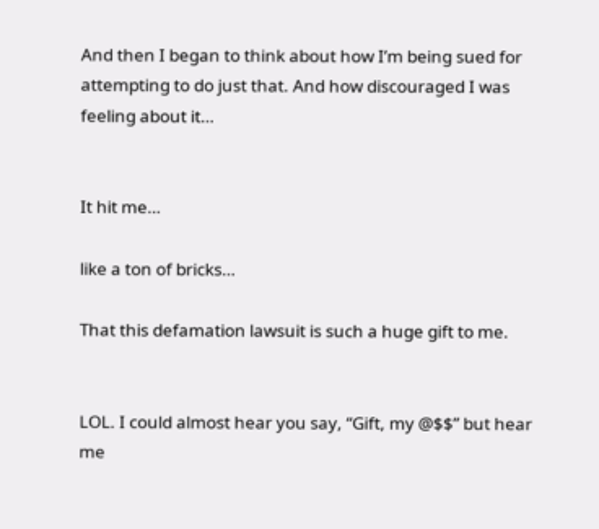And then I began to think about how I’m being sued for attempting to do just that. And how discouraged I was feeling about it…


It hit me…

like a ton of bricks…

That this defamation lawsuit is such a huge gift to me.


LOL. I could almost hear you say, “Gift, my @$$” but hear me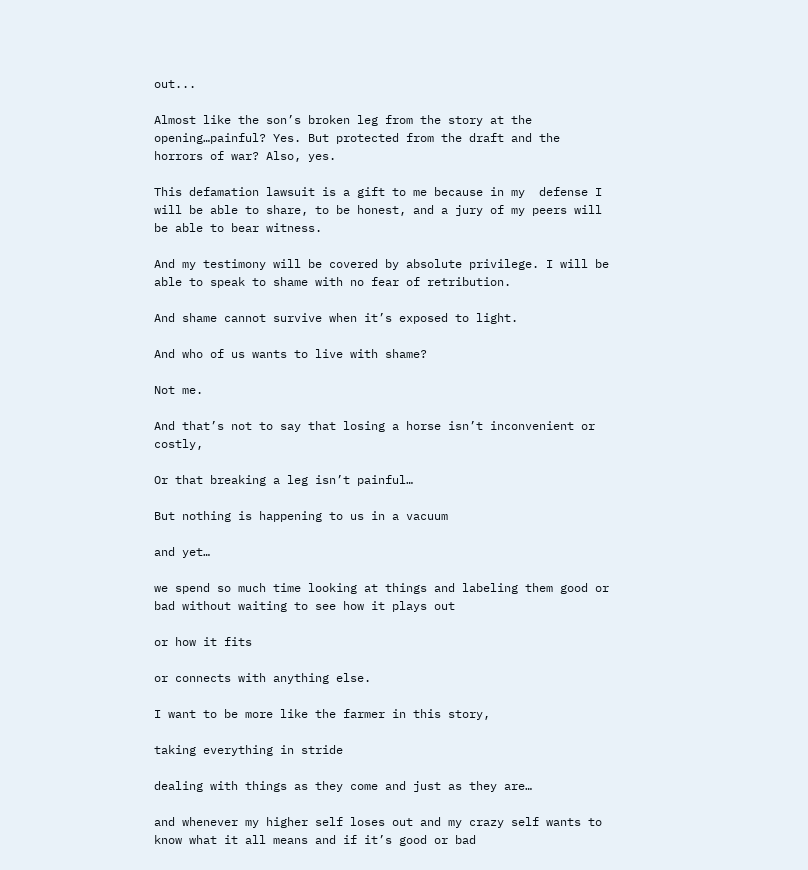out...

Almost like the son’s broken leg from the story at the opening…painful? Yes. But protected from the draft and the horrors of war? Also, yes.

This defamation lawsuit is a gift to me because in my  defense I will be able to share, to be honest, and a jury of my peers will be able to bear witness.

And my testimony will be covered by absolute privilege. I will be able to speak to shame with no fear of retribution.

And shame cannot survive when it’s exposed to light.

And who of us wants to live with shame?

Not me.

And that’s not to say that losing a horse isn’t inconvenient or costly,

Or that breaking a leg isn’t painful…

But nothing is happening to us in a vacuum

and yet…

we spend so much time looking at things and labeling them good or bad without waiting to see how it plays out

or how it fits

or connects with anything else.

I want to be more like the farmer in this story,

taking everything in stride

dealing with things as they come and just as they are…

and whenever my higher self loses out and my crazy self wants to know what it all means and if it’s good or bad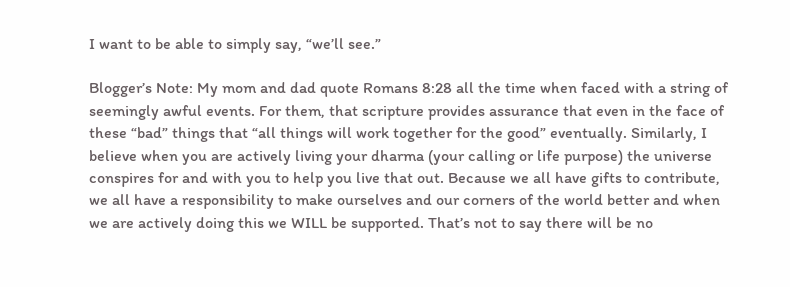I want to be able to simply say, “we’ll see.”

Blogger’s Note: My mom and dad quote Romans 8:28 all the time when faced with a string of seemingly awful events. For them, that scripture provides assurance that even in the face of these “bad” things that “all things will work together for the good” eventually. Similarly, I believe when you are actively living your dharma (your calling or life purpose) the universe conspires for and with you to help you live that out. Because we all have gifts to contribute, we all have a responsibility to make ourselves and our corners of the world better and when we are actively doing this we WILL be supported. That’s not to say there will be no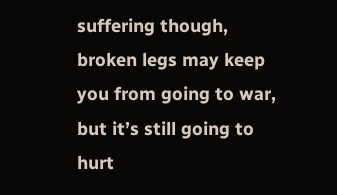suffering though, broken legs may keep you from going to war, but it’s still going to hurt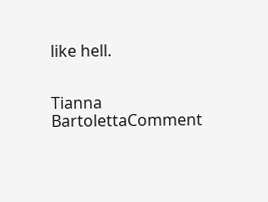like hell.


Tianna BartolettaComment